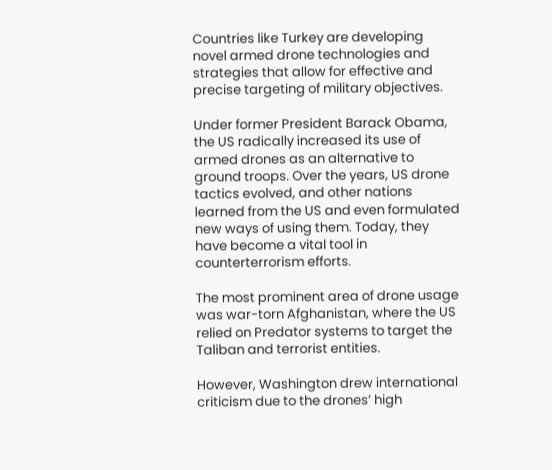Countries like Turkey are developing novel armed drone technologies and strategies that allow for effective and precise targeting of military objectives.

Under former President Barack Obama, the US radically increased its use of armed drones as an alternative to ground troops. Over the years, US drone tactics evolved, and other nations learned from the US and even formulated new ways of using them. Today, they have become a vital tool in counterterrorism efforts.

The most prominent area of drone usage was war-torn Afghanistan, where the US relied on Predator systems to target the Taliban and terrorist entities.

However, Washington drew international criticism due to the drones’ high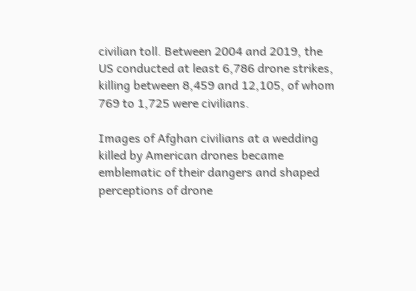civilian toll. Between 2004 and 2019, the US conducted at least 6,786 drone strikes, killing between 8,459 and 12,105, of whom 769 to 1,725 were civilians.

Images of Afghan civilians at a wedding killed by American drones became emblematic of their dangers and shaped perceptions of drone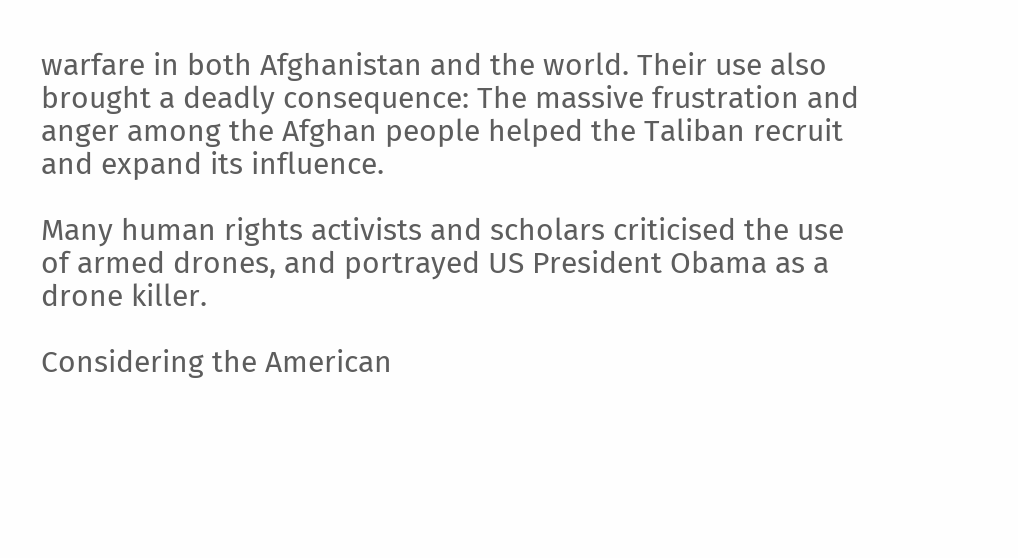warfare in both Afghanistan and the world. Their use also brought a deadly consequence: The massive frustration and anger among the Afghan people helped the Taliban recruit and expand its influence.

Many human rights activists and scholars criticised the use of armed drones, and portrayed US President Obama as a drone killer.

Considering the American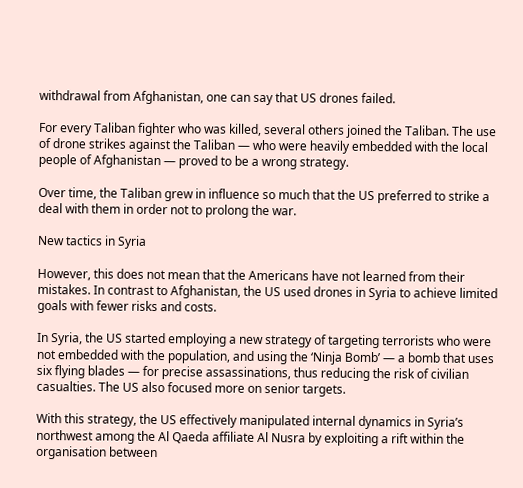withdrawal from Afghanistan, one can say that US drones failed.

For every Taliban fighter who was killed, several others joined the Taliban. The use of drone strikes against the Taliban — who were heavily embedded with the local people of Afghanistan — proved to be a wrong strategy.

Over time, the Taliban grew in influence so much that the US preferred to strike a deal with them in order not to prolong the war.

New tactics in Syria

However, this does not mean that the Americans have not learned from their mistakes. In contrast to Afghanistan, the US used drones in Syria to achieve limited goals with fewer risks and costs.

In Syria, the US started employing a new strategy of targeting terrorists who were not embedded with the population, and using the ‘Ninja Bomb’ — a bomb that uses six flying blades — for precise assassinations, thus reducing the risk of civilian casualties. The US also focused more on senior targets.

With this strategy, the US effectively manipulated internal dynamics in Syria’s northwest among the Al Qaeda affiliate Al Nusra by exploiting a rift within the organisation between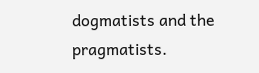dogmatists and the pragmatists.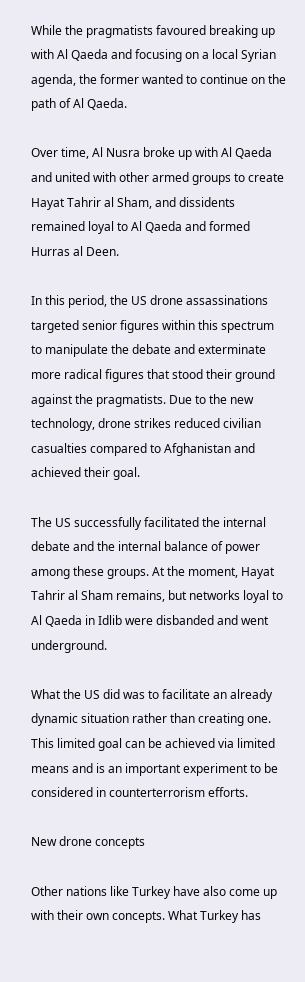While the pragmatists favoured breaking up with Al Qaeda and focusing on a local Syrian agenda, the former wanted to continue on the path of Al Qaeda.

Over time, Al Nusra broke up with Al Qaeda and united with other armed groups to create Hayat Tahrir al Sham, and dissidents remained loyal to Al Qaeda and formed Hurras al Deen.

In this period, the US drone assassinations targeted senior figures within this spectrum to manipulate the debate and exterminate more radical figures that stood their ground against the pragmatists. Due to the new technology, drone strikes reduced civilian casualties compared to Afghanistan and achieved their goal.

The US successfully facilitated the internal debate and the internal balance of power among these groups. At the moment, Hayat Tahrir al Sham remains, but networks loyal to Al Qaeda in Idlib were disbanded and went underground.

What the US did was to facilitate an already dynamic situation rather than creating one. This limited goal can be achieved via limited means and is an important experiment to be considered in counterterrorism efforts.

New drone concepts

Other nations like Turkey have also come up with their own concepts. What Turkey has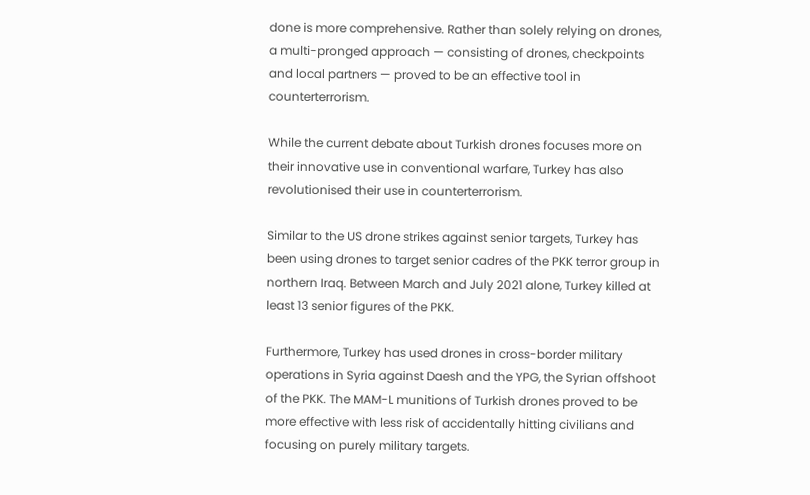done is more comprehensive. Rather than solely relying on drones, a multi-pronged approach — consisting of drones, checkpoints and local partners — proved to be an effective tool in counterterrorism.

While the current debate about Turkish drones focuses more on their innovative use in conventional warfare, Turkey has also revolutionised their use in counterterrorism.

Similar to the US drone strikes against senior targets, Turkey has been using drones to target senior cadres of the PKK terror group in northern Iraq. Between March and July 2021 alone, Turkey killed at least 13 senior figures of the PKK.

Furthermore, Turkey has used drones in cross-border military operations in Syria against Daesh and the YPG, the Syrian offshoot of the PKK. The MAM-L munitions of Turkish drones proved to be more effective with less risk of accidentally hitting civilians and focusing on purely military targets.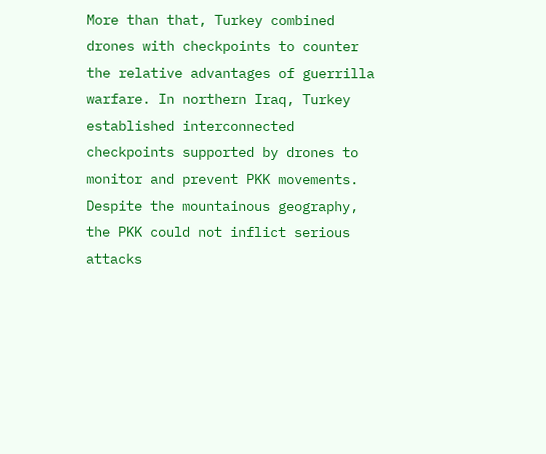More than that, Turkey combined drones with checkpoints to counter the relative advantages of guerrilla warfare. In northern Iraq, Turkey established interconnected checkpoints supported by drones to monitor and prevent PKK movements. Despite the mountainous geography, the PKK could not inflict serious attacks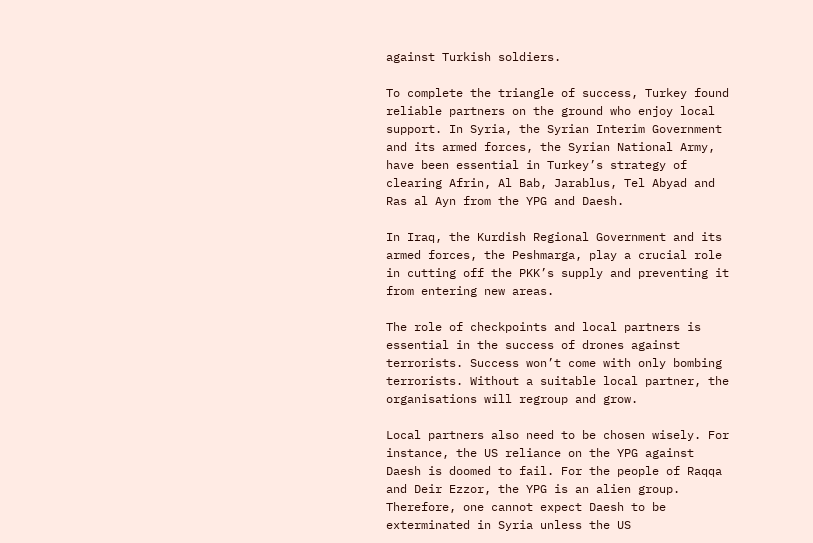against Turkish soldiers.

To complete the triangle of success, Turkey found reliable partners on the ground who enjoy local support. In Syria, the Syrian Interim Government and its armed forces, the Syrian National Army, have been essential in Turkey’s strategy of clearing Afrin, Al Bab, Jarablus, Tel Abyad and Ras al Ayn from the YPG and Daesh.

In Iraq, the Kurdish Regional Government and its armed forces, the Peshmarga, play a crucial role in cutting off the PKK’s supply and preventing it from entering new areas.

The role of checkpoints and local partners is essential in the success of drones against terrorists. Success won’t come with only bombing terrorists. Without a suitable local partner, the organisations will regroup and grow.

Local partners also need to be chosen wisely. For instance, the US reliance on the YPG against Daesh is doomed to fail. For the people of Raqqa and Deir Ezzor, the YPG is an alien group. Therefore, one cannot expect Daesh to be exterminated in Syria unless the US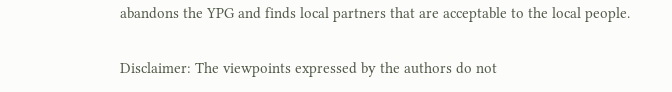abandons the YPG and finds local partners that are acceptable to the local people.

Disclaimer: The viewpoints expressed by the authors do not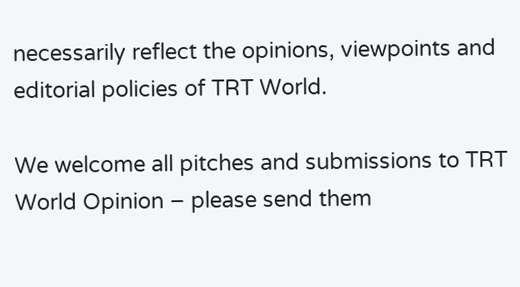necessarily reflect the opinions, viewpoints and editorial policies of TRT World.

We welcome all pitches and submissions to TRT World Opinion – please send them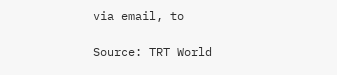via email, to

Source: TRT World